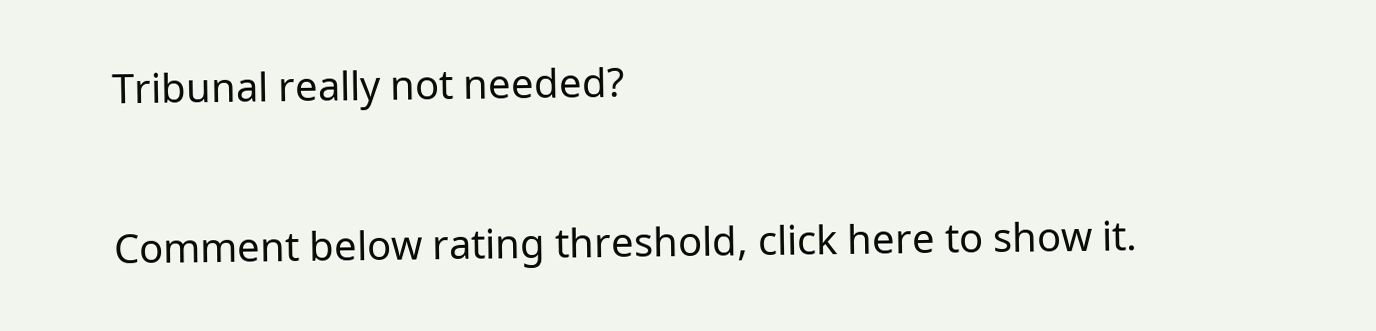Tribunal really not needed?

Comment below rating threshold, click here to show it.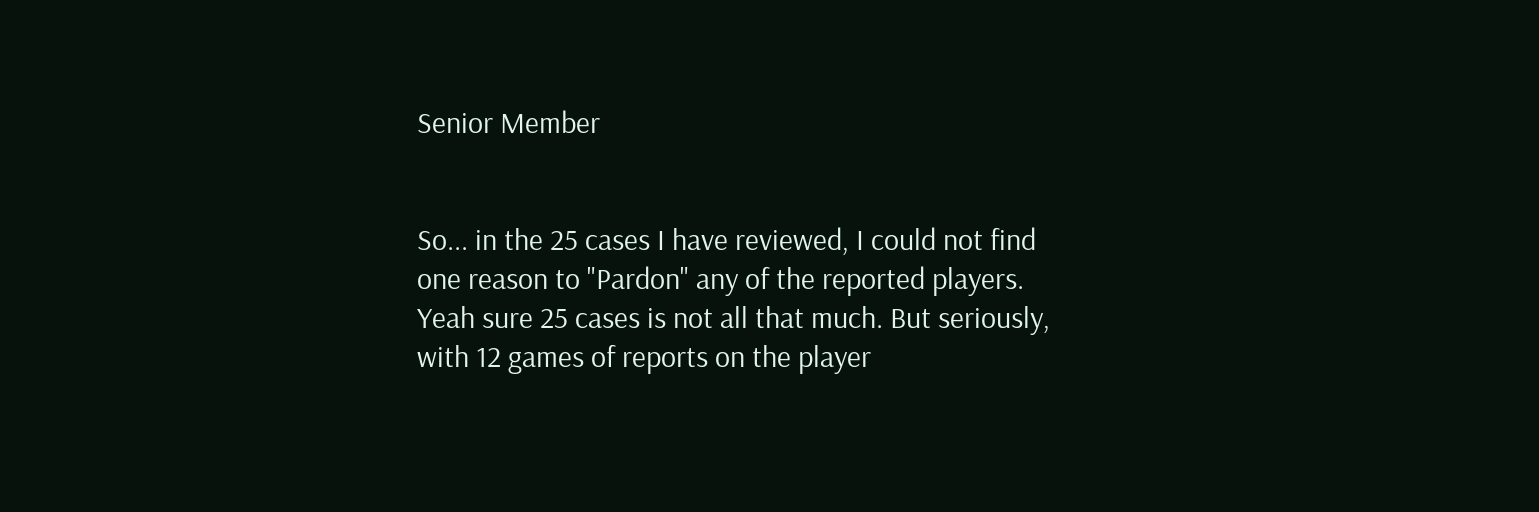Senior Member


So... in the 25 cases I have reviewed, I could not find one reason to "Pardon" any of the reported players.
Yeah sure 25 cases is not all that much. But seriously, with 12 games of reports on the player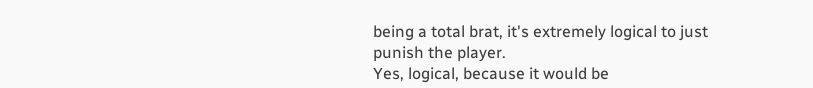being a total brat, it's extremely logical to just punish the player.
Yes, logical, because it would be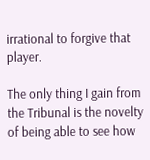irrational to forgive that player.

The only thing I gain from the Tribunal is the novelty of being able to see how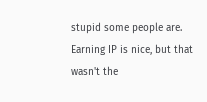stupid some people are. Earning IP is nice, but that wasn't the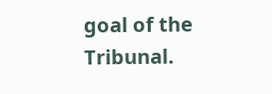goal of the Tribunal.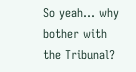So yeah... why bother with the Tribunal?